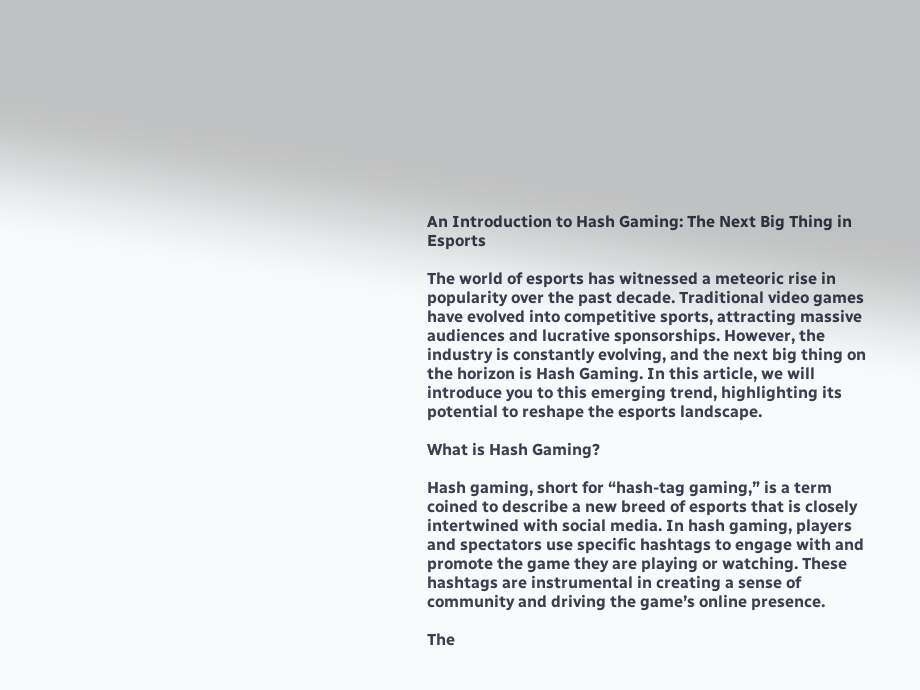An Introduction to Hash Gaming: The Next Big Thing in Esports

The world of esports has witnessed a meteoric rise in popularity over the past decade. Traditional video games have evolved into competitive sports, attracting massive audiences and lucrative sponsorships. However, the industry is constantly evolving, and the next big thing on the horizon is Hash Gaming. In this article, we will introduce you to this emerging trend, highlighting its potential to reshape the esports landscape.

What is Hash Gaming?

Hash gaming, short for “hash-tag gaming,” is a term coined to describe a new breed of esports that is closely intertwined with social media. In hash gaming, players and spectators use specific hashtags to engage with and promote the game they are playing or watching. These hashtags are instrumental in creating a sense of community and driving the game’s online presence.

The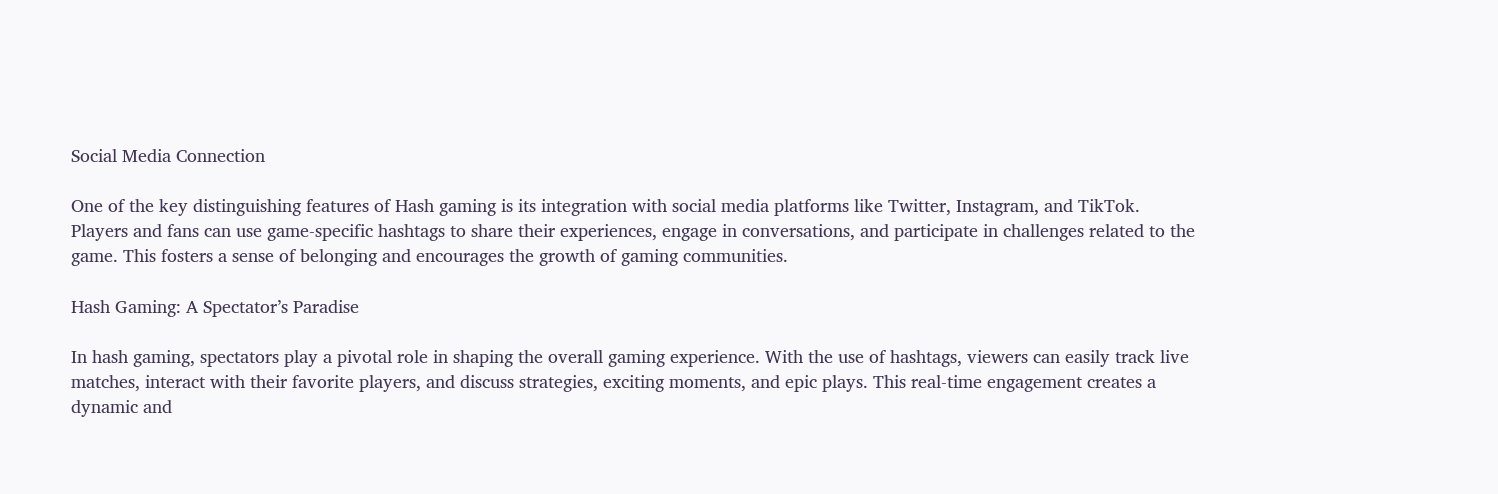Social Media Connection

One of the key distinguishing features of Hash gaming is its integration with social media platforms like Twitter, Instagram, and TikTok. Players and fans can use game-specific hashtags to share their experiences, engage in conversations, and participate in challenges related to the game. This fosters a sense of belonging and encourages the growth of gaming communities.

Hash Gaming: A Spectator’s Paradise

In hash gaming, spectators play a pivotal role in shaping the overall gaming experience. With the use of hashtags, viewers can easily track live matches, interact with their favorite players, and discuss strategies, exciting moments, and epic plays. This real-time engagement creates a dynamic and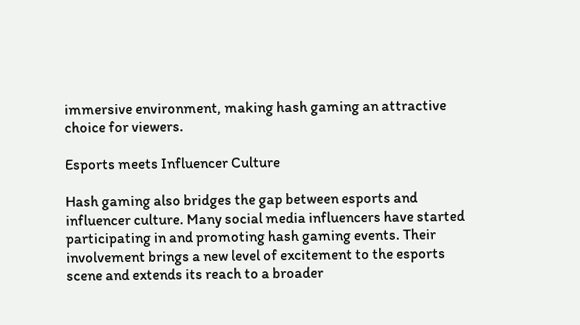immersive environment, making hash gaming an attractive choice for viewers.

Esports meets Influencer Culture

Hash gaming also bridges the gap between esports and influencer culture. Many social media influencers have started participating in and promoting hash gaming events. Their involvement brings a new level of excitement to the esports scene and extends its reach to a broader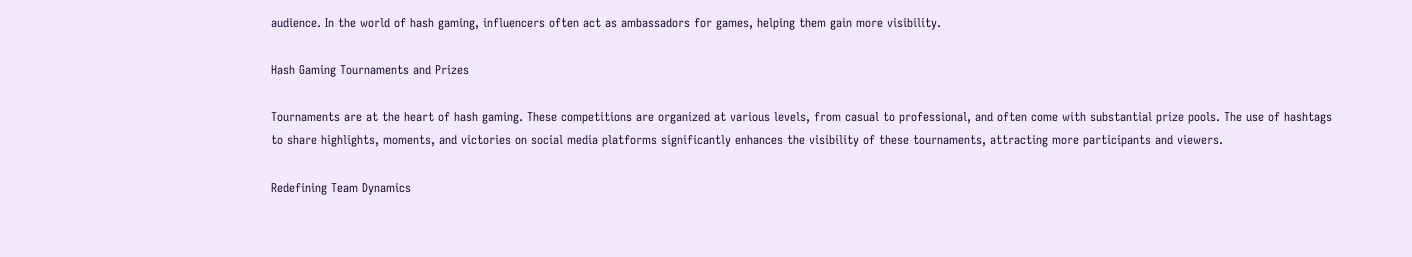audience. In the world of hash gaming, influencers often act as ambassadors for games, helping them gain more visibility.

Hash Gaming Tournaments and Prizes

Tournaments are at the heart of hash gaming. These competitions are organized at various levels, from casual to professional, and often come with substantial prize pools. The use of hashtags to share highlights, moments, and victories on social media platforms significantly enhances the visibility of these tournaments, attracting more participants and viewers.

Redefining Team Dynamics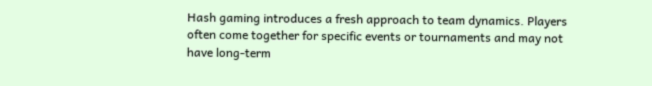Hash gaming introduces a fresh approach to team dynamics. Players often come together for specific events or tournaments and may not have long-term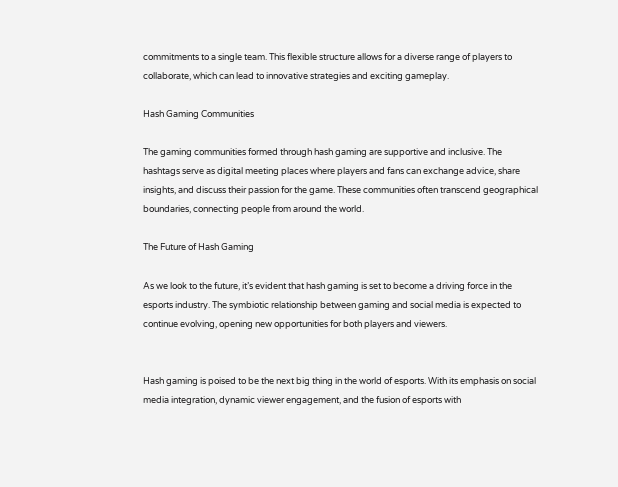commitments to a single team. This flexible structure allows for a diverse range of players to collaborate, which can lead to innovative strategies and exciting gameplay.

Hash Gaming Communities

The gaming communities formed through hash gaming are supportive and inclusive. The hashtags serve as digital meeting places where players and fans can exchange advice, share insights, and discuss their passion for the game. These communities often transcend geographical boundaries, connecting people from around the world.

The Future of Hash Gaming

As we look to the future, it’s evident that hash gaming is set to become a driving force in the esports industry. The symbiotic relationship between gaming and social media is expected to continue evolving, opening new opportunities for both players and viewers.


Hash gaming is poised to be the next big thing in the world of esports. With its emphasis on social media integration, dynamic viewer engagement, and the fusion of esports with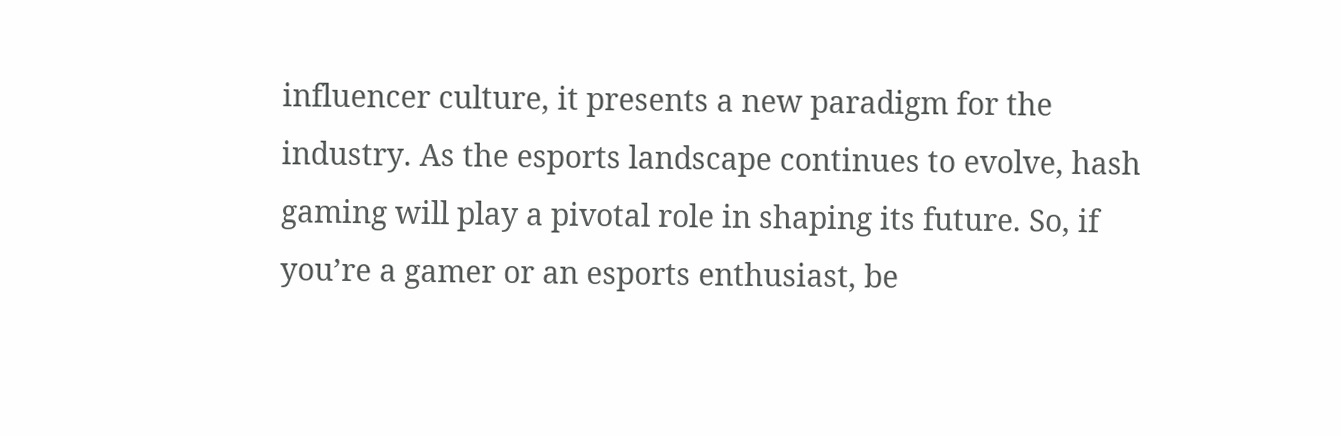influencer culture, it presents a new paradigm for the industry. As the esports landscape continues to evolve, hash gaming will play a pivotal role in shaping its future. So, if you’re a gamer or an esports enthusiast, be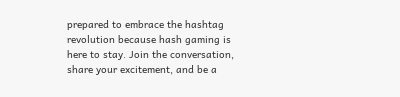prepared to embrace the hashtag revolution because hash gaming is here to stay. Join the conversation, share your excitement, and be a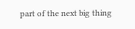part of the next big thing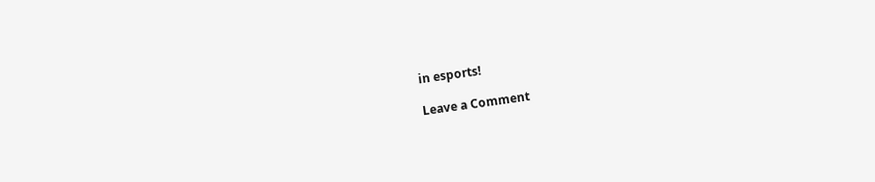in esports!

Leave a Comment